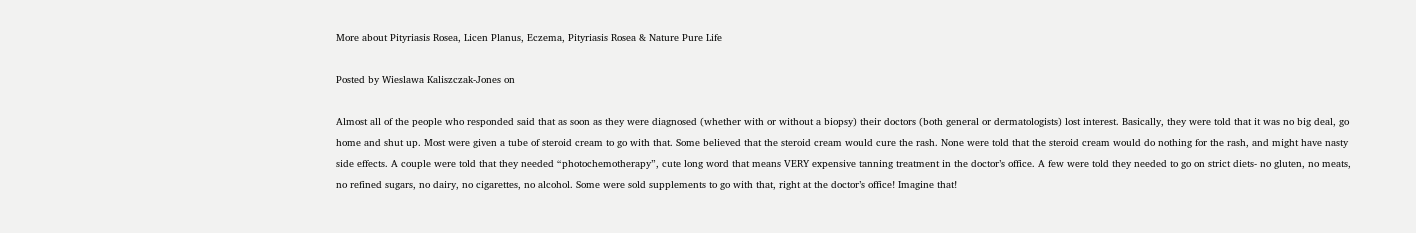More about Pityriasis Rosea, Licen Planus, Eczema, Pityriasis Rosea & Nature Pure Life

Posted by Wieslawa Kaliszczak-Jones on

Almost all of the people who responded said that as soon as they were diagnosed (whether with or without a biopsy) their doctors (both general or dermatologists) lost interest. Basically, they were told that it was no big deal, go home and shut up. Most were given a tube of steroid cream to go with that. Some believed that the steroid cream would cure the rash. None were told that the steroid cream would do nothing for the rash, and might have nasty side effects. A couple were told that they needed “photochemotherapy”, cute long word that means VERY expensive tanning treatment in the doctor’s office. A few were told they needed to go on strict diets- no gluten, no meats, no refined sugars, no dairy, no cigarettes, no alcohol. Some were sold supplements to go with that, right at the doctor’s office! Imagine that!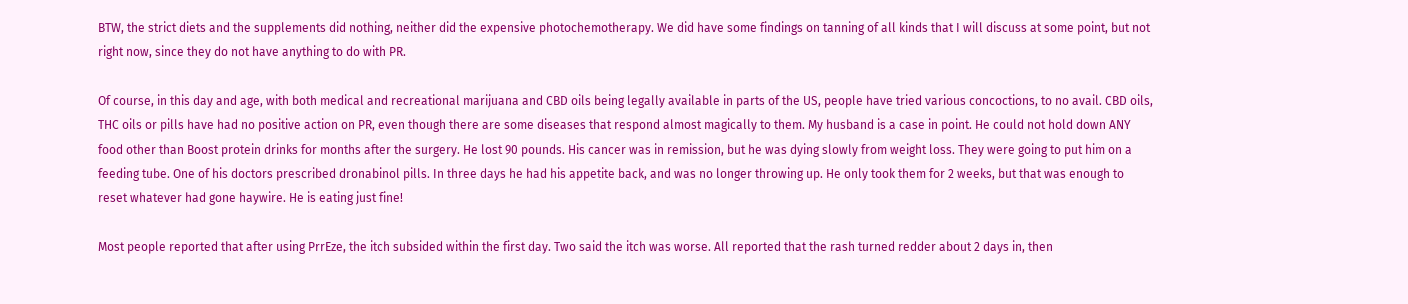BTW, the strict diets and the supplements did nothing, neither did the expensive photochemotherapy. We did have some findings on tanning of all kinds that I will discuss at some point, but not right now, since they do not have anything to do with PR.

Of course, in this day and age, with both medical and recreational marijuana and CBD oils being legally available in parts of the US, people have tried various concoctions, to no avail. CBD oils, THC oils or pills have had no positive action on PR, even though there are some diseases that respond almost magically to them. My husband is a case in point. He could not hold down ANY food other than Boost protein drinks for months after the surgery. He lost 90 pounds. His cancer was in remission, but he was dying slowly from weight loss. They were going to put him on a feeding tube. One of his doctors prescribed dronabinol pills. In three days he had his appetite back, and was no longer throwing up. He only took them for 2 weeks, but that was enough to reset whatever had gone haywire. He is eating just fine!

Most people reported that after using PrrEze, the itch subsided within the first day. Two said the itch was worse. All reported that the rash turned redder about 2 days in, then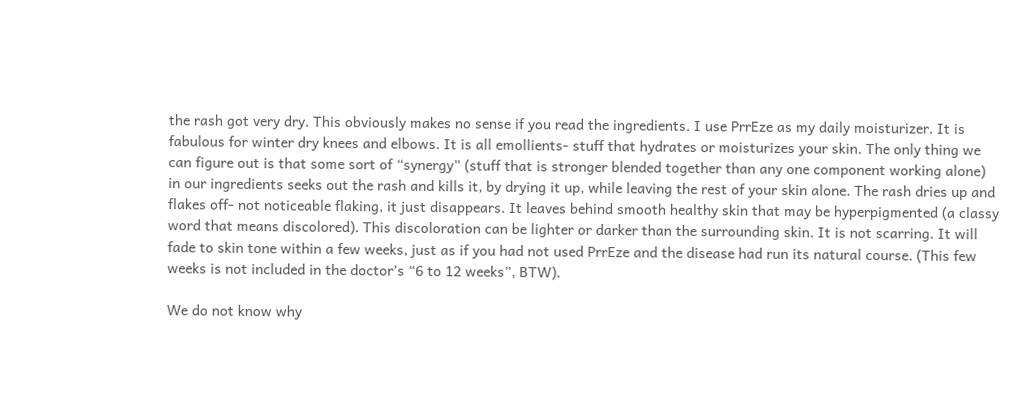the rash got very dry. This obviously makes no sense if you read the ingredients. I use PrrEze as my daily moisturizer. It is fabulous for winter dry knees and elbows. It is all emollients- stuff that hydrates or moisturizes your skin. The only thing we can figure out is that some sort of “synergy” (stuff that is stronger blended together than any one component working alone) in our ingredients seeks out the rash and kills it, by drying it up, while leaving the rest of your skin alone. The rash dries up and flakes off- not noticeable flaking, it just disappears. It leaves behind smooth healthy skin that may be hyperpigmented (a classy word that means discolored). This discoloration can be lighter or darker than the surrounding skin. It is not scarring. It will fade to skin tone within a few weeks, just as if you had not used PrrEze and the disease had run its natural course. (This few weeks is not included in the doctor’s “6 to 12 weeks”, BTW).

We do not know why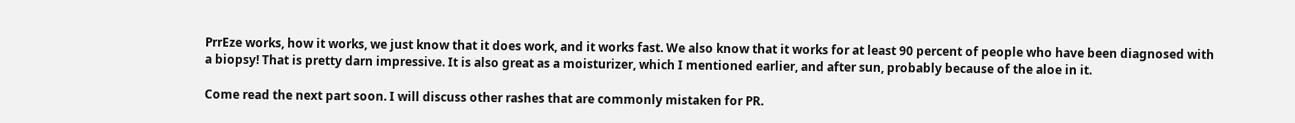PrrEze works, how it works, we just know that it does work, and it works fast. We also know that it works for at least 90 percent of people who have been diagnosed with a biopsy! That is pretty darn impressive. It is also great as a moisturizer, which I mentioned earlier, and after sun, probably because of the aloe in it.

Come read the next part soon. I will discuss other rashes that are commonly mistaken for PR.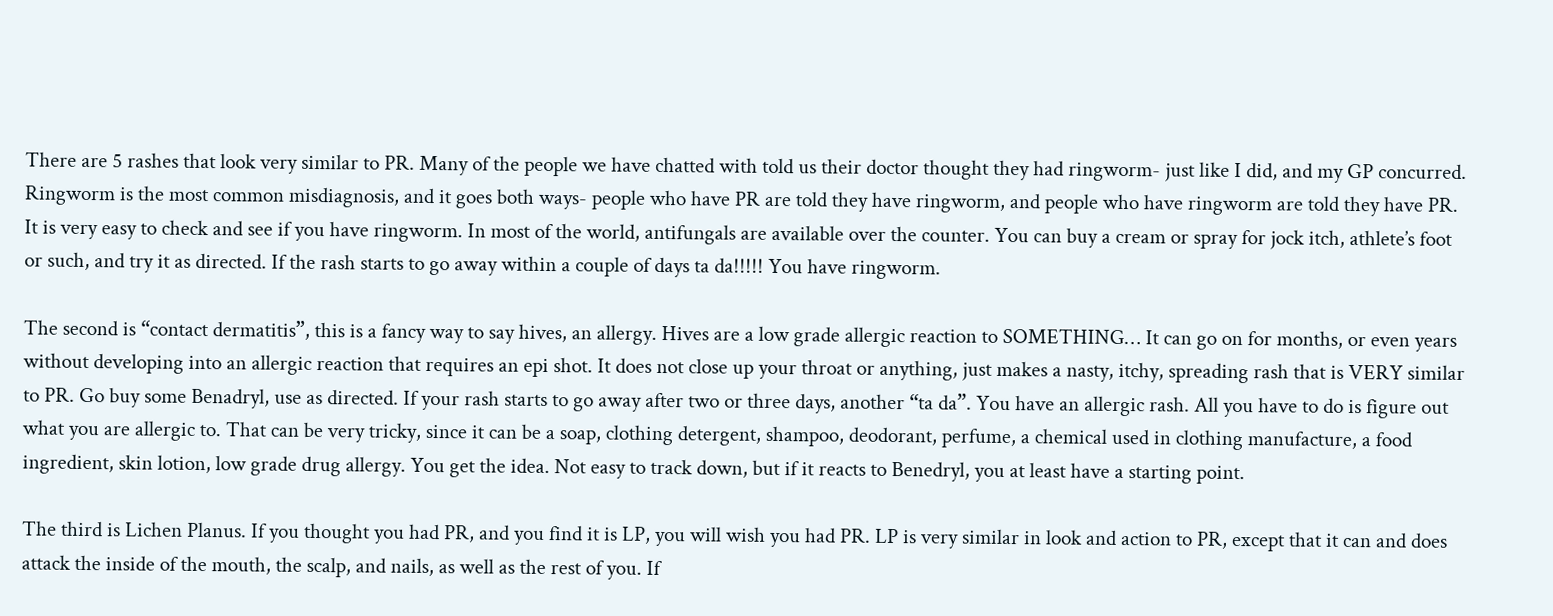There are 5 rashes that look very similar to PR. Many of the people we have chatted with told us their doctor thought they had ringworm- just like I did, and my GP concurred. Ringworm is the most common misdiagnosis, and it goes both ways- people who have PR are told they have ringworm, and people who have ringworm are told they have PR. It is very easy to check and see if you have ringworm. In most of the world, antifungals are available over the counter. You can buy a cream or spray for jock itch, athlete’s foot or such, and try it as directed. If the rash starts to go away within a couple of days ta da!!!!! You have ringworm.

The second is “contact dermatitis”, this is a fancy way to say hives, an allergy. Hives are a low grade allergic reaction to SOMETHING… It can go on for months, or even years without developing into an allergic reaction that requires an epi shot. It does not close up your throat or anything, just makes a nasty, itchy, spreading rash that is VERY similar to PR. Go buy some Benadryl, use as directed. If your rash starts to go away after two or three days, another “ta da”. You have an allergic rash. All you have to do is figure out what you are allergic to. That can be very tricky, since it can be a soap, clothing detergent, shampoo, deodorant, perfume, a chemical used in clothing manufacture, a food ingredient, skin lotion, low grade drug allergy. You get the idea. Not easy to track down, but if it reacts to Benedryl, you at least have a starting point.

The third is Lichen Planus. If you thought you had PR, and you find it is LP, you will wish you had PR. LP is very similar in look and action to PR, except that it can and does attack the inside of the mouth, the scalp, and nails, as well as the rest of you. If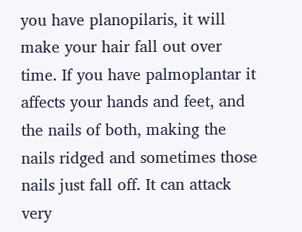you have planopilaris, it will make your hair fall out over time. If you have palmoplantar it affects your hands and feet, and the nails of both, making the nails ridged and sometimes those nails just fall off. It can attack very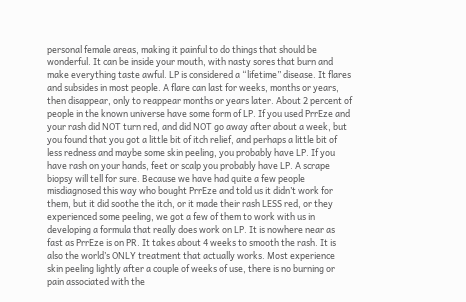personal female areas, making it painful to do things that should be wonderful. It can be inside your mouth, with nasty sores that burn and make everything taste awful. LP is considered a “lifetime” disease. It flares and subsides in most people. A flare can last for weeks, months or years, then disappear, only to reappear months or years later. About 2 percent of people in the known universe have some form of LP. If you used PrrEze and your rash did NOT turn red, and did NOT go away after about a week, but you found that you got a little bit of itch relief, and perhaps a little bit of less redness and maybe some skin peeling, you probably have LP. If you have rash on your hands, feet or scalp you probably have LP. A scrape biopsy will tell for sure. Because we have had quite a few people misdiagnosed this way who bought PrrEze and told us it didn’t work for them, but it did soothe the itch, or it made their rash LESS red, or they experienced some peeling, we got a few of them to work with us in developing a formula that really does work on LP. It is nowhere near as fast as PrrEze is on PR. It takes about 4 weeks to smooth the rash. It is also the world’s ONLY treatment that actually works. Most experience skin peeling lightly after a couple of weeks of use, there is no burning or pain associated with the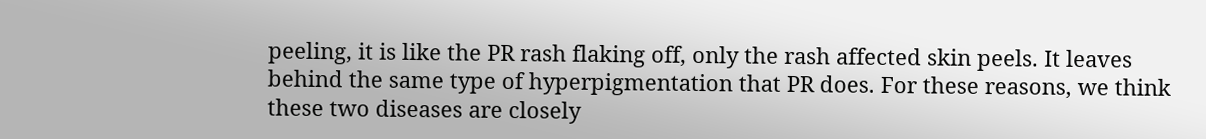peeling, it is like the PR rash flaking off, only the rash affected skin peels. It leaves behind the same type of hyperpigmentation that PR does. For these reasons, we think these two diseases are closely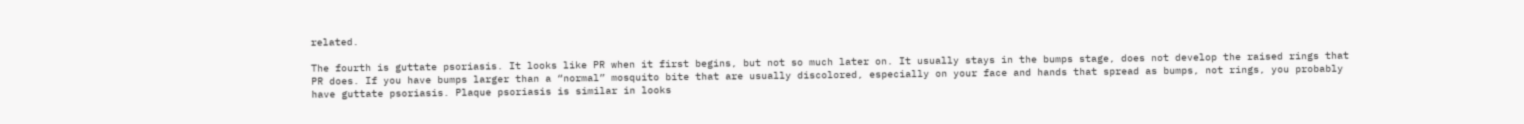related.

The fourth is guttate psoriasis. It looks like PR when it first begins, but not so much later on. It usually stays in the bumps stage, does not develop the raised rings that PR does. If you have bumps larger than a “normal” mosquito bite that are usually discolored, especially on your face and hands that spread as bumps, not rings, you probably have guttate psoriasis. Plaque psoriasis is similar in looks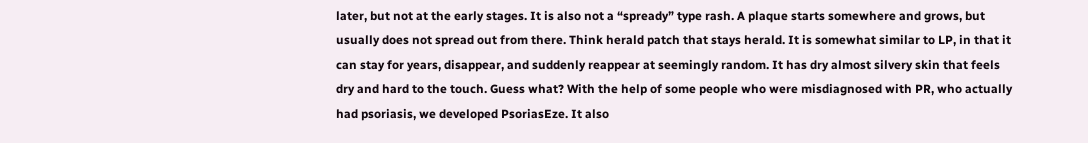later, but not at the early stages. It is also not a “spready” type rash. A plaque starts somewhere and grows, but usually does not spread out from there. Think herald patch that stays herald. It is somewhat similar to LP, in that it can stay for years, disappear, and suddenly reappear at seemingly random. It has dry almost silvery skin that feels dry and hard to the touch. Guess what? With the help of some people who were misdiagnosed with PR, who actually had psoriasis, we developed PsoriasEze. It also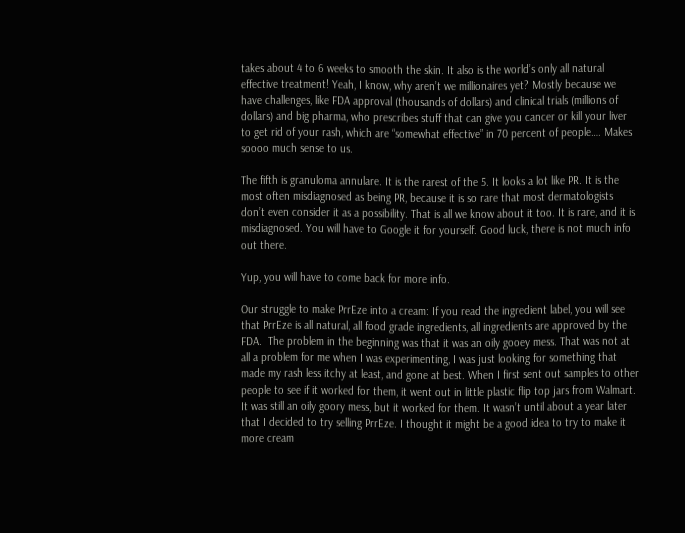takes about 4 to 6 weeks to smooth the skin. It also is the world’s only all natural effective treatment! Yeah, I know, why aren’t we millionaires yet? Mostly because we have challenges, like FDA approval (thousands of dollars) and clinical trials (millions of dollars) and big pharma, who prescribes stuff that can give you cancer or kill your liver to get rid of your rash, which are “somewhat effective” in 70 percent of people…. Makes soooo much sense to us.

The fifth is granuloma annulare. It is the rarest of the 5. It looks a lot like PR. It is the most often misdiagnosed as being PR, because it is so rare that most dermatologists don’t even consider it as a possibility. That is all we know about it too. It is rare, and it is misdiagnosed. You will have to Google it for yourself. Good luck, there is not much info out there.

Yup, you will have to come back for more info.

Our struggle to make PrrEze into a cream: If you read the ingredient label, you will see that PrrEze is all natural, all food grade ingredients, all ingredients are approved by the FDA.  The problem in the beginning was that it was an oily gooey mess. That was not at all a problem for me when I was experimenting, I was just looking for something that made my rash less itchy at least, and gone at best. When I first sent out samples to other people to see if it worked for them, it went out in little plastic flip top jars from Walmart. It was still an oily goory mess, but it worked for them. It wasn’t until about a year later that I decided to try selling PrrEze. I thought it might be a good idea to try to make it more cream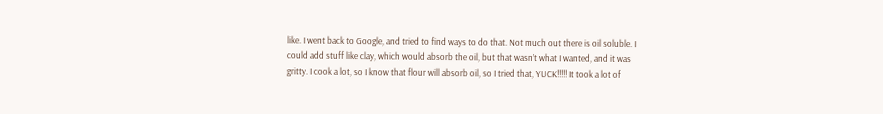like. I went back to Google, and tried to find ways to do that. Not much out there is oil soluble. I could add stuff like clay, which would absorb the oil, but that wasn’t what I wanted, and it was gritty. I cook a lot, so I know that flour will absorb oil, so I tried that, YUCK!!!!! It took a lot of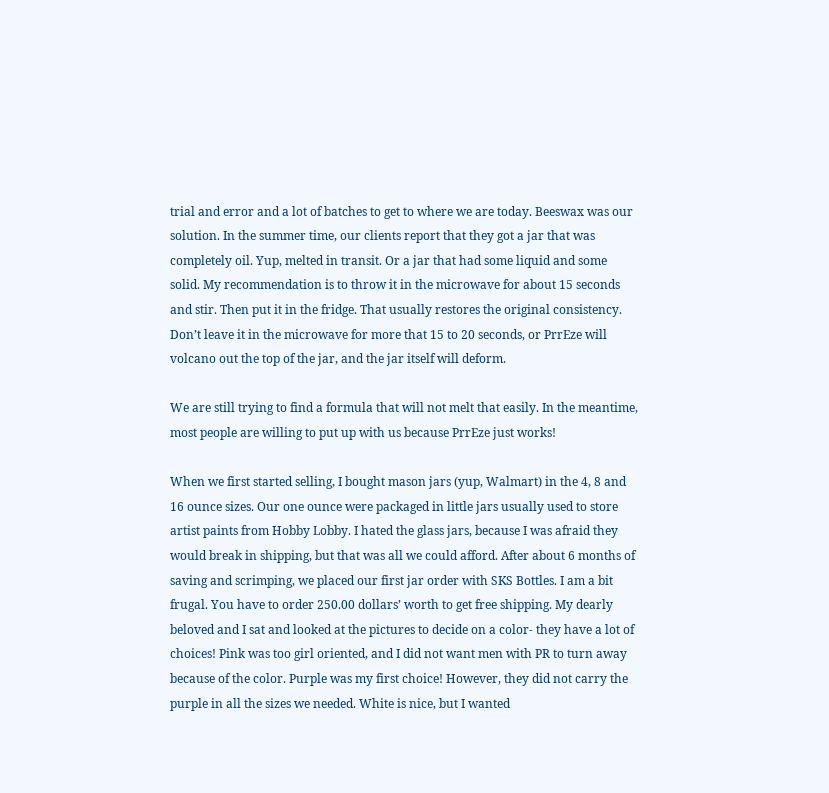trial and error and a lot of batches to get to where we are today. Beeswax was our solution. In the summer time, our clients report that they got a jar that was completely oil. Yup, melted in transit. Or a jar that had some liquid and some solid. My recommendation is to throw it in the microwave for about 15 seconds and stir. Then put it in the fridge. That usually restores the original consistency. Don’t leave it in the microwave for more that 15 to 20 seconds, or PrrEze will volcano out the top of the jar, and the jar itself will deform.

We are still trying to find a formula that will not melt that easily. In the meantime, most people are willing to put up with us because PrrEze just works!

When we first started selling, I bought mason jars (yup, Walmart) in the 4, 8 and 16 ounce sizes. Our one ounce were packaged in little jars usually used to store artist paints from Hobby Lobby. I hated the glass jars, because I was afraid they would break in shipping, but that was all we could afford. After about 6 months of saving and scrimping, we placed our first jar order with SKS Bottles. I am a bit frugal. You have to order 250.00 dollars’ worth to get free shipping. My dearly beloved and I sat and looked at the pictures to decide on a color- they have a lot of choices! Pink was too girl oriented, and I did not want men with PR to turn away because of the color. Purple was my first choice! However, they did not carry the purple in all the sizes we needed. White is nice, but I wanted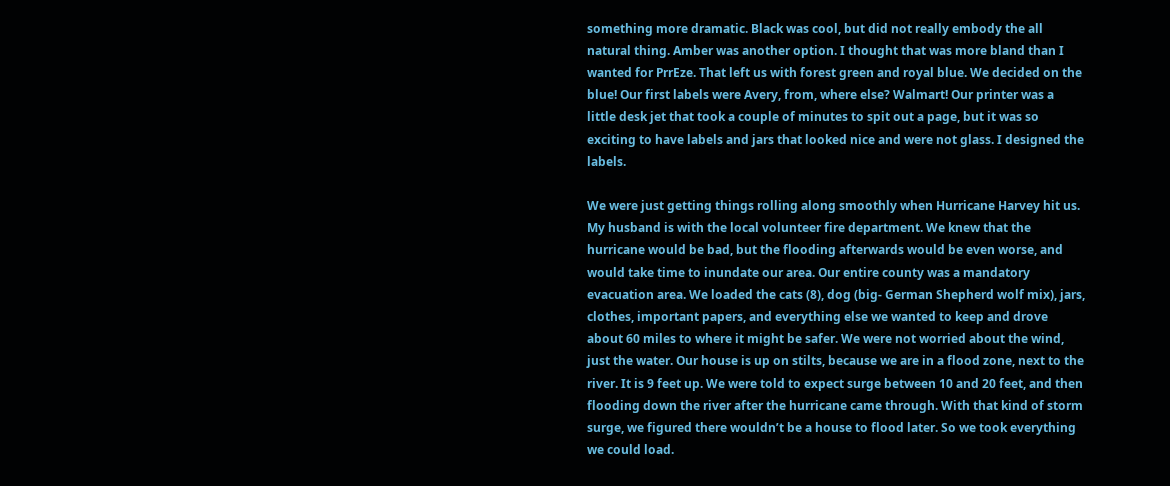something more dramatic. Black was cool, but did not really embody the all natural thing. Amber was another option. I thought that was more bland than I wanted for PrrEze. That left us with forest green and royal blue. We decided on the blue! Our first labels were Avery, from, where else? Walmart! Our printer was a little desk jet that took a couple of minutes to spit out a page, but it was so exciting to have labels and jars that looked nice and were not glass. I designed the labels.

We were just getting things rolling along smoothly when Hurricane Harvey hit us. My husband is with the local volunteer fire department. We knew that the hurricane would be bad, but the flooding afterwards would be even worse, and would take time to inundate our area. Our entire county was a mandatory evacuation area. We loaded the cats (8), dog (big- German Shepherd wolf mix), jars, clothes, important papers, and everything else we wanted to keep and drove about 60 miles to where it might be safer. We were not worried about the wind, just the water. Our house is up on stilts, because we are in a flood zone, next to the river. It is 9 feet up. We were told to expect surge between 10 and 20 feet, and then flooding down the river after the hurricane came through. With that kind of storm surge, we figured there wouldn’t be a house to flood later. So we took everything we could load.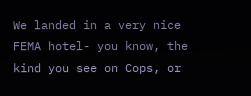We landed in a very nice FEMA hotel- you know, the kind you see on Cops, or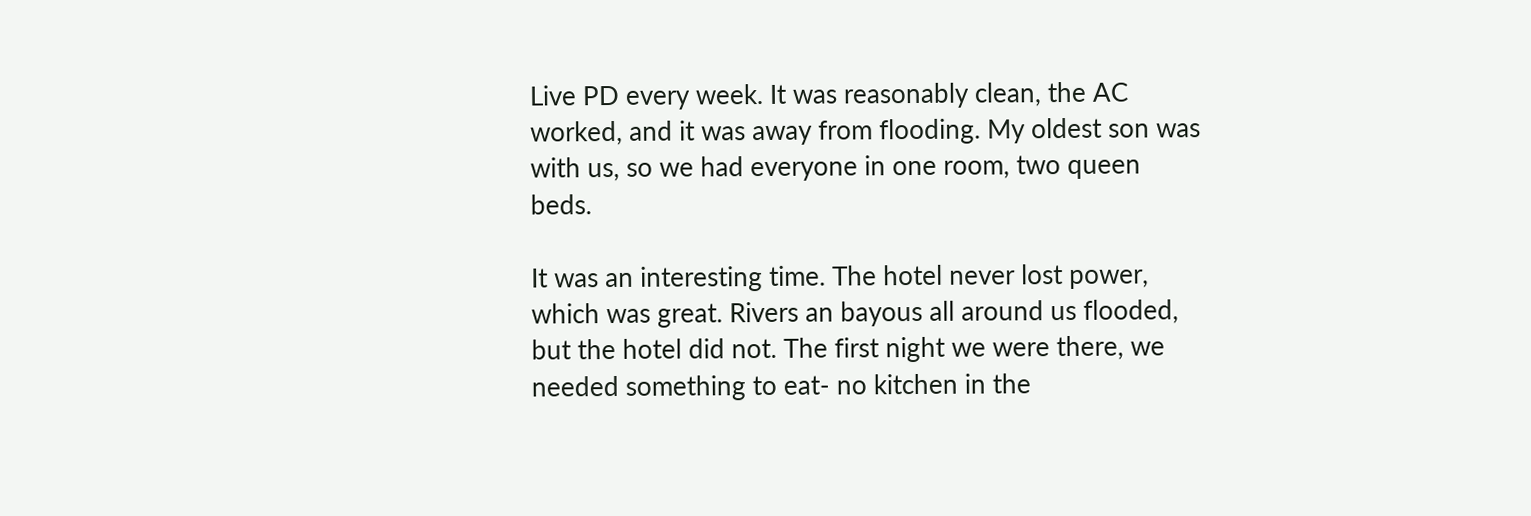Live PD every week. It was reasonably clean, the AC worked, and it was away from flooding. My oldest son was with us, so we had everyone in one room, two queen beds.

It was an interesting time. The hotel never lost power, which was great. Rivers an bayous all around us flooded, but the hotel did not. The first night we were there, we needed something to eat- no kitchen in the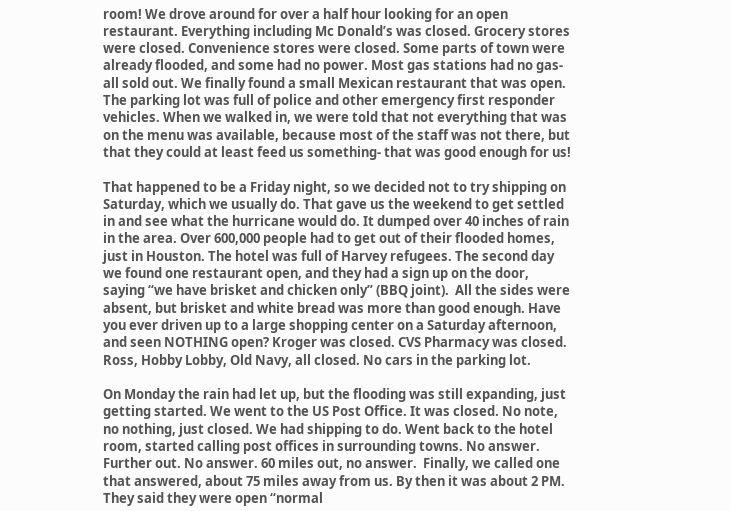room! We drove around for over a half hour looking for an open restaurant. Everything including Mc Donald’s was closed. Grocery stores were closed. Convenience stores were closed. Some parts of town were already flooded, and some had no power. Most gas stations had no gas- all sold out. We finally found a small Mexican restaurant that was open. The parking lot was full of police and other emergency first responder vehicles. When we walked in, we were told that not everything that was on the menu was available, because most of the staff was not there, but that they could at least feed us something- that was good enough for us!

That happened to be a Friday night, so we decided not to try shipping on Saturday, which we usually do. That gave us the weekend to get settled in and see what the hurricane would do. It dumped over 40 inches of rain in the area. Over 600,000 people had to get out of their flooded homes, just in Houston. The hotel was full of Harvey refugees. The second day we found one restaurant open, and they had a sign up on the door, saying “we have brisket and chicken only” (BBQ joint).  All the sides were absent, but brisket and white bread was more than good enough. Have you ever driven up to a large shopping center on a Saturday afternoon, and seen NOTHING open? Kroger was closed. CVS Pharmacy was closed. Ross, Hobby Lobby, Old Navy, all closed. No cars in the parking lot.

On Monday the rain had let up, but the flooding was still expanding, just getting started. We went to the US Post Office. It was closed. No note, no nothing, just closed. We had shipping to do. Went back to the hotel room, started calling post offices in surrounding towns. No answer. Further out. No answer. 60 miles out, no answer.  Finally, we called one that answered, about 75 miles away from us. By then it was about 2 PM. They said they were open “normal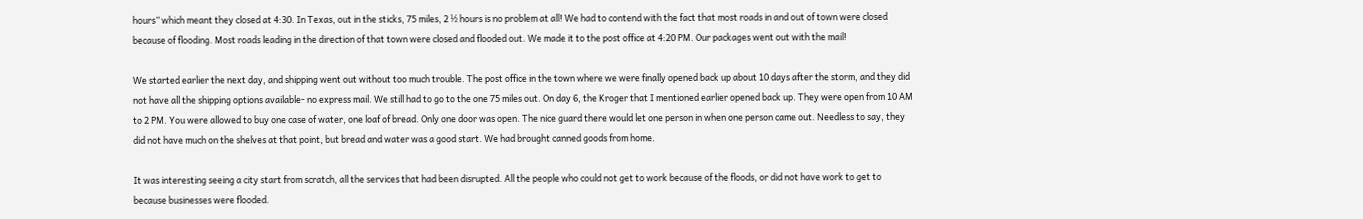hours” which meant they closed at 4:30. In Texas, out in the sticks, 75 miles, 2 ½ hours is no problem at all! We had to contend with the fact that most roads in and out of town were closed because of flooding. Most roads leading in the direction of that town were closed and flooded out. We made it to the post office at 4:20 PM. Our packages went out with the mail!

We started earlier the next day, and shipping went out without too much trouble. The post office in the town where we were finally opened back up about 10 days after the storm, and they did not have all the shipping options available- no express mail. We still had to go to the one 75 miles out. On day 6, the Kroger that I mentioned earlier opened back up. They were open from 10 AM to 2 PM. You were allowed to buy one case of water, one loaf of bread. Only one door was open. The nice guard there would let one person in when one person came out. Needless to say, they did not have much on the shelves at that point, but bread and water was a good start. We had brought canned goods from home.

It was interesting seeing a city start from scratch, all the services that had been disrupted. All the people who could not get to work because of the floods, or did not have work to get to because businesses were flooded.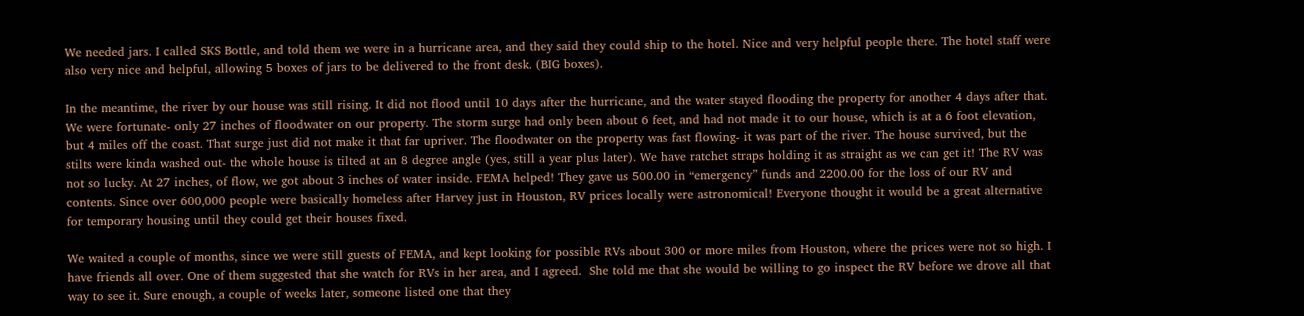We needed jars. I called SKS Bottle, and told them we were in a hurricane area, and they said they could ship to the hotel. Nice and very helpful people there. The hotel staff were also very nice and helpful, allowing 5 boxes of jars to be delivered to the front desk. (BIG boxes).

In the meantime, the river by our house was still rising. It did not flood until 10 days after the hurricane, and the water stayed flooding the property for another 4 days after that. We were fortunate- only 27 inches of floodwater on our property. The storm surge had only been about 6 feet, and had not made it to our house, which is at a 6 foot elevation, but 4 miles off the coast. That surge just did not make it that far upriver. The floodwater on the property was fast flowing- it was part of the river. The house survived, but the stilts were kinda washed out- the whole house is tilted at an 8 degree angle (yes, still a year plus later). We have ratchet straps holding it as straight as we can get it! The RV was not so lucky. At 27 inches, of flow, we got about 3 inches of water inside. FEMA helped! They gave us 500.00 in “emergency” funds and 2200.00 for the loss of our RV and contents. Since over 600,000 people were basically homeless after Harvey just in Houston, RV prices locally were astronomical! Everyone thought it would be a great alternative for temporary housing until they could get their houses fixed.

We waited a couple of months, since we were still guests of FEMA, and kept looking for possible RVs about 300 or more miles from Houston, where the prices were not so high. I have friends all over. One of them suggested that she watch for RVs in her area, and I agreed.  She told me that she would be willing to go inspect the RV before we drove all that way to see it. Sure enough, a couple of weeks later, someone listed one that they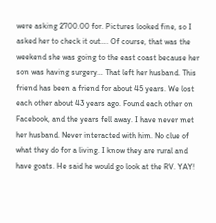were asking 2700.00 for. Pictures looked fine, so I asked her to check it out…. Of course, that was the weekend she was going to the east coast because her son was having surgery… That left her husband. This friend has been a friend for about 45 years. We lost each other about 43 years ago. Found each other on Facebook, and the years fell away. I have never met her husband. Never interacted with him. No clue of what they do for a living. I know they are rural and have goats. He said he would go look at the RV. YAY!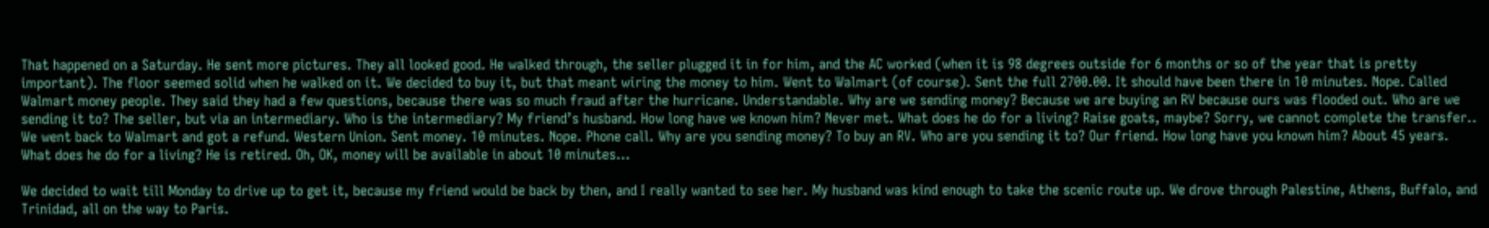That happened on a Saturday. He sent more pictures. They all looked good. He walked through, the seller plugged it in for him, and the AC worked (when it is 98 degrees outside for 6 months or so of the year that is pretty important). The floor seemed solid when he walked on it. We decided to buy it, but that meant wiring the money to him. Went to Walmart (of course). Sent the full 2700.00. It should have been there in 10 minutes. Nope. Called Walmart money people. They said they had a few questions, because there was so much fraud after the hurricane. Understandable. Why are we sending money? Because we are buying an RV because ours was flooded out. Who are we sending it to? The seller, but via an intermediary. Who is the intermediary? My friend’s husband. How long have we known him? Never met. What does he do for a living? Raise goats, maybe? Sorry, we cannot complete the transfer.. We went back to Walmart and got a refund. Western Union. Sent money. 10 minutes. Nope. Phone call. Why are you sending money? To buy an RV. Who are you sending it to? Our friend. How long have you known him? About 45 years. What does he do for a living? He is retired. Oh, OK, money will be available in about 10 minutes…

We decided to wait till Monday to drive up to get it, because my friend would be back by then, and I really wanted to see her. My husband was kind enough to take the scenic route up. We drove through Palestine, Athens, Buffalo, and Trinidad, all on the way to Paris.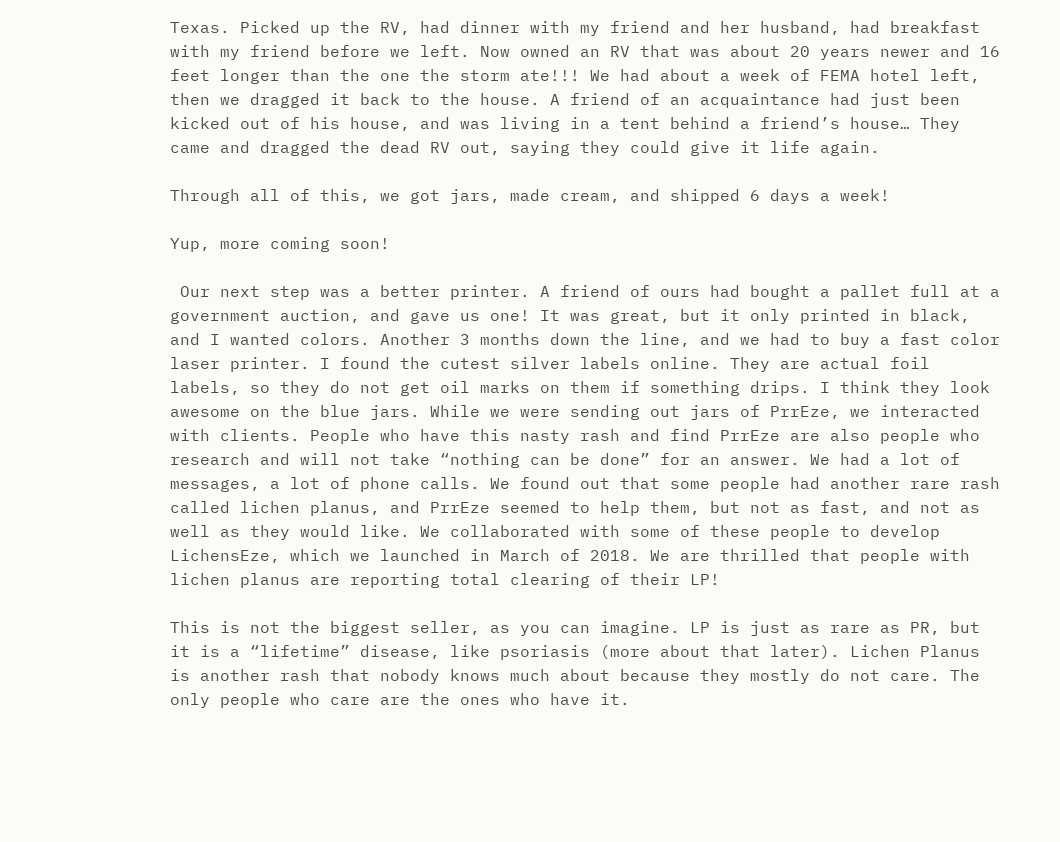Texas. Picked up the RV, had dinner with my friend and her husband, had breakfast with my friend before we left. Now owned an RV that was about 20 years newer and 16 feet longer than the one the storm ate!!! We had about a week of FEMA hotel left, then we dragged it back to the house. A friend of an acquaintance had just been kicked out of his house, and was living in a tent behind a friend’s house… They came and dragged the dead RV out, saying they could give it life again.

Through all of this, we got jars, made cream, and shipped 6 days a week!

Yup, more coming soon!

 Our next step was a better printer. A friend of ours had bought a pallet full at a government auction, and gave us one! It was great, but it only printed in black, and I wanted colors. Another 3 months down the line, and we had to buy a fast color laser printer. I found the cutest silver labels online. They are actual foil labels, so they do not get oil marks on them if something drips. I think they look awesome on the blue jars. While we were sending out jars of PrrEze, we interacted with clients. People who have this nasty rash and find PrrEze are also people who research and will not take “nothing can be done” for an answer. We had a lot of messages, a lot of phone calls. We found out that some people had another rare rash called lichen planus, and PrrEze seemed to help them, but not as fast, and not as well as they would like. We collaborated with some of these people to develop LichensEze, which we launched in March of 2018. We are thrilled that people with lichen planus are reporting total clearing of their LP!

This is not the biggest seller, as you can imagine. LP is just as rare as PR, but it is a “lifetime” disease, like psoriasis (more about that later). Lichen Planus is another rash that nobody knows much about because they mostly do not care. The only people who care are the ones who have it.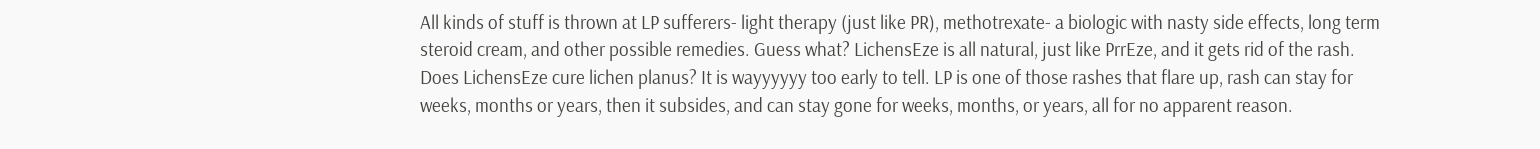All kinds of stuff is thrown at LP sufferers- light therapy (just like PR), methotrexate- a biologic with nasty side effects, long term steroid cream, and other possible remedies. Guess what? LichensEze is all natural, just like PrrEze, and it gets rid of the rash. Does LichensEze cure lichen planus? It is wayyyyyy too early to tell. LP is one of those rashes that flare up, rash can stay for weeks, months or years, then it subsides, and can stay gone for weeks, months, or years, all for no apparent reason.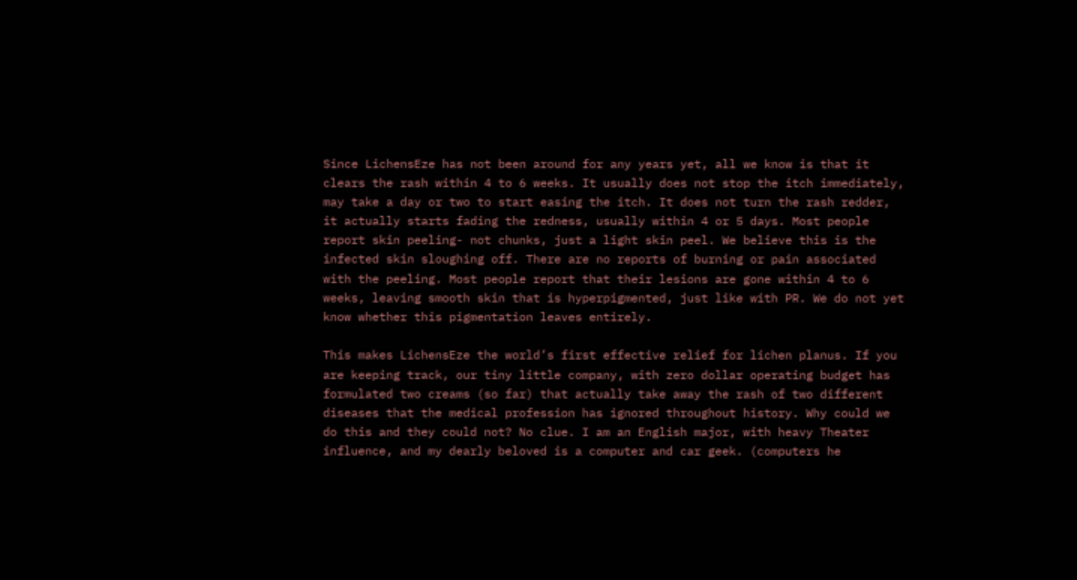Since LichensEze has not been around for any years yet, all we know is that it clears the rash within 4 to 6 weeks. It usually does not stop the itch immediately, may take a day or two to start easing the itch. It does not turn the rash redder, it actually starts fading the redness, usually within 4 or 5 days. Most people report skin peeling- not chunks, just a light skin peel. We believe this is the infected skin sloughing off. There are no reports of burning or pain associated with the peeling. Most people report that their lesions are gone within 4 to 6 weeks, leaving smooth skin that is hyperpigmented, just like with PR. We do not yet know whether this pigmentation leaves entirely.

This makes LichensEze the world’s first effective relief for lichen planus. If you are keeping track, our tiny little company, with zero dollar operating budget has formulated two creams (so far) that actually take away the rash of two different diseases that the medical profession has ignored throughout history. Why could we do this and they could not? No clue. I am an English major, with heavy Theater influence, and my dearly beloved is a computer and car geek. (computers he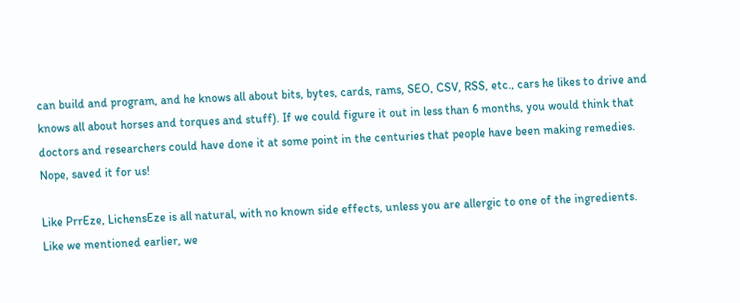can build and program, and he knows all about bits, bytes, cards, rams, SEO, CSV, RSS, etc., cars he likes to drive and knows all about horses and torques and stuff). If we could figure it out in less than 6 months, you would think that doctors and researchers could have done it at some point in the centuries that people have been making remedies. Nope, saved it for us!

Like PrrEze, LichensEze is all natural, with no known side effects, unless you are allergic to one of the ingredients. Like we mentioned earlier, we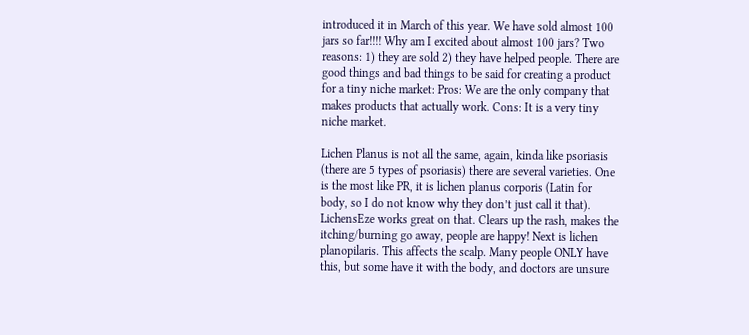introduced it in March of this year. We have sold almost 100 jars so far!!!! Why am I excited about almost 100 jars? Two reasons: 1) they are sold 2) they have helped people. There are good things and bad things to be said for creating a product for a tiny niche market: Pros: We are the only company that makes products that actually work. Cons: It is a very tiny niche market.

Lichen Planus is not all the same, again, kinda like psoriasis (there are 5 types of psoriasis) there are several varieties. One is the most like PR, it is lichen planus corporis (Latin for body, so I do not know why they don’t just call it that). LichensEze works great on that. Clears up the rash, makes the itching/burning go away, people are happy! Next is lichen planopilaris. This affects the scalp. Many people ONLY have this, but some have it with the body, and doctors are unsure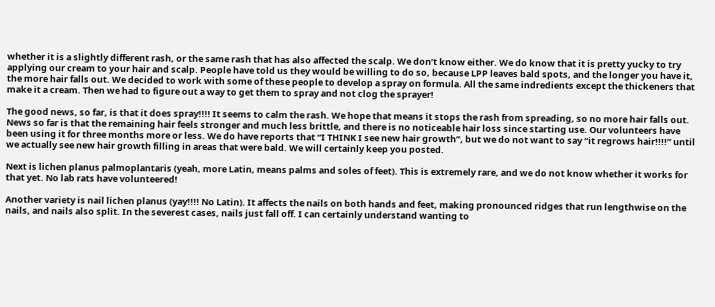whether it is a slightly different rash, or the same rash that has also affected the scalp. We don’t know either. We do know that it is pretty yucky to try applying our cream to your hair and scalp. People have told us they would be willing to do so, because LPP leaves bald spots, and the longer you have it, the more hair falls out. We decided to work with some of these people to develop a spray on formula. All the same indredients except the thickeners that make it a cream. Then we had to figure out a way to get them to spray and not clog the sprayer!

The good news, so far, is that it does spray!!!! It seems to calm the rash. We hope that means it stops the rash from spreading, so no more hair falls out. News so far is that the remaining hair feels stronger and much less brittle, and there is no noticeable hair loss since starting use. Our volunteers have been using it for three months more or less. We do have reports that “I THINK I see new hair growth”, but we do not want to say “it regrows hair!!!!” until we actually see new hair growth filling in areas that were bald. We will certainly keep you posted.

Next is lichen planus palmoplantaris (yeah, more Latin, means palms and soles of feet). This is extremely rare, and we do not know whether it works for that yet. No lab rats have volunteered!

Another variety is nail lichen planus (yay!!!! No Latin). It affects the nails on both hands and feet, making pronounced ridges that run lengthwise on the nails, and nails also split. In the severest cases, nails just fall off. I can certainly understand wanting to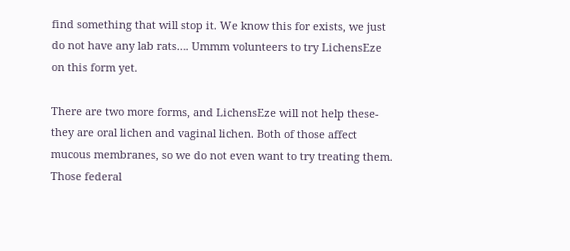find something that will stop it. We know this for exists, we just do not have any lab rats…. Ummm volunteers to try LichensEze on this form yet.

There are two more forms, and LichensEze will not help these- they are oral lichen and vaginal lichen. Both of those affect mucous membranes, so we do not even want to try treating them. Those federal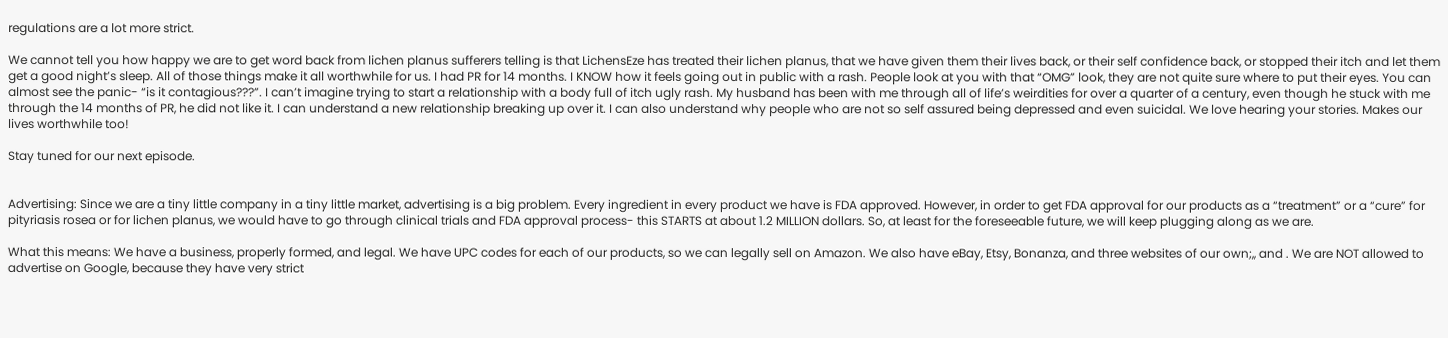regulations are a lot more strict.

We cannot tell you how happy we are to get word back from lichen planus sufferers telling is that LichensEze has treated their lichen planus, that we have given them their lives back, or their self confidence back, or stopped their itch and let them get a good night’s sleep. All of those things make it all worthwhile for us. I had PR for 14 months. I KNOW how it feels going out in public with a rash. People look at you with that “OMG” look, they are not quite sure where to put their eyes. You can almost see the panic- “is it contagious???”. I can’t imagine trying to start a relationship with a body full of itch ugly rash. My husband has been with me through all of life’s weirdities for over a quarter of a century, even though he stuck with me through the 14 months of PR, he did not like it. I can understand a new relationship breaking up over it. I can also understand why people who are not so self assured being depressed and even suicidal. We love hearing your stories. Makes our lives worthwhile too!

Stay tuned for our next episode.


Advertising: Since we are a tiny little company in a tiny little market, advertising is a big problem. Every ingredient in every product we have is FDA approved. However, in order to get FDA approval for our products as a “treatment” or a “cure” for pityriasis rosea or for lichen planus, we would have to go through clinical trials and FDA approval process- this STARTS at about 1.2 MILLION dollars. So, at least for the foreseeable future, we will keep plugging along as we are.

What this means: We have a business, properly formed, and legal. We have UPC codes for each of our products, so we can legally sell on Amazon. We also have eBay, Etsy, Bonanza, and three websites of our own;,, and . We are NOT allowed to advertise on Google, because they have very strict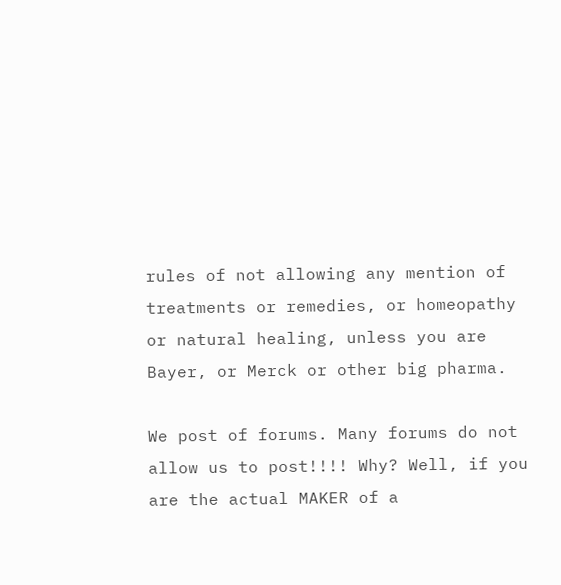rules of not allowing any mention of treatments or remedies, or homeopathy or natural healing, unless you are Bayer, or Merck or other big pharma.

We post of forums. Many forums do not allow us to post!!!! Why? Well, if you are the actual MAKER of a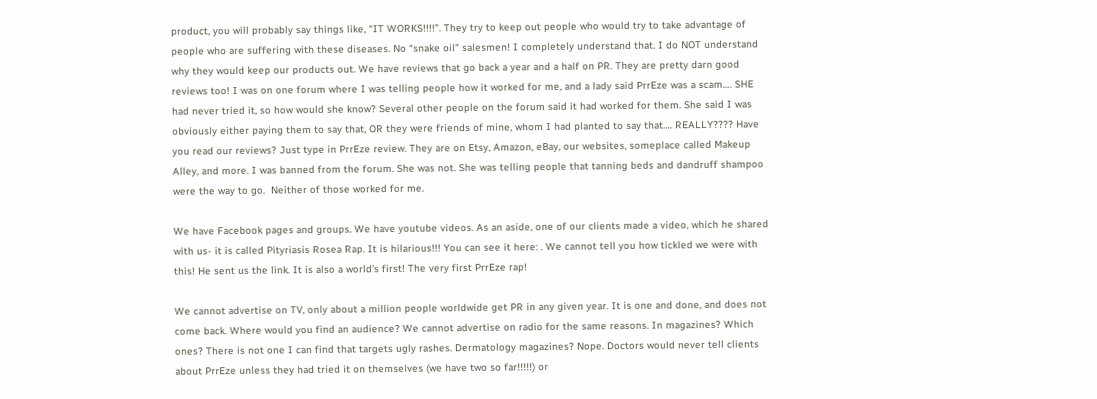product, you will probably say things like, “IT WORKS!!!!”. They try to keep out people who would try to take advantage of people who are suffering with these diseases. No “snake oil” salesmen! I completely understand that. I do NOT understand why they would keep our products out. We have reviews that go back a year and a half on PR. They are pretty darn good reviews too! I was on one forum where I was telling people how it worked for me, and a lady said PrrEze was a scam…. SHE had never tried it, so how would she know? Several other people on the forum said it had worked for them. She said I was obviously either paying them to say that, OR they were friends of mine, whom I had planted to say that…. REALLY???? Have you read our reviews? Just type in PrrEze review. They are on Etsy, Amazon, eBay, our websites, someplace called Makeup Alley, and more. I was banned from the forum. She was not. She was telling people that tanning beds and dandruff shampoo were the way to go.  Neither of those worked for me.

We have Facebook pages and groups. We have youtube videos. As an aside, one of our clients made a video, which he shared with us- it is called Pityriasis Rosea Rap. It is hilarious!!! You can see it here: . We cannot tell you how tickled we were with this! He sent us the link. It is also a world’s first! The very first PrrEze rap!

We cannot advertise on TV, only about a million people worldwide get PR in any given year. It is one and done, and does not come back. Where would you find an audience? We cannot advertise on radio for the same reasons. In magazines? Which ones? There is not one I can find that targets ugly rashes. Dermatology magazines? Nope. Doctors would never tell clients about PrrEze unless they had tried it on themselves (we have two so far!!!!!) or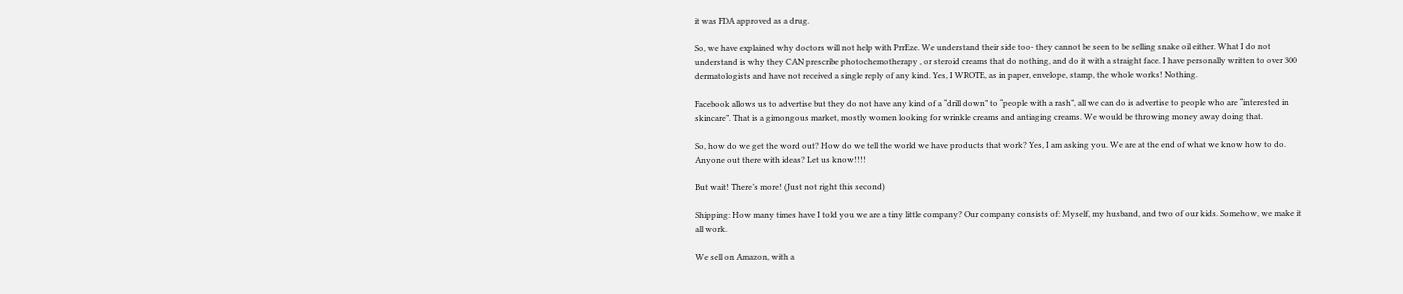it was FDA approved as a drug.

So, we have explained why doctors will not help with PrrEze. We understand their side too- they cannot be seen to be selling snake oil either. What I do not understand is why they CAN prescribe photochemotherapy , or steroid creams that do nothing, and do it with a straight face. I have personally written to over 300 dermatologists and have not received a single reply of any kind. Yes, I WROTE, as in paper, envelope, stamp, the whole works! Nothing.

Facebook allows us to advertise but they do not have any kind of a “drill down” to “people with a rash”, all we can do is advertise to people who are “interested in skincare”. That is a gimongous market, mostly women looking for wrinkle creams and antiaging creams. We would be throwing money away doing that.

So, how do we get the word out? How do we tell the world we have products that work? Yes, I am asking you. We are at the end of what we know how to do. Anyone out there with ideas? Let us know!!!!

But wait! There’s more! (Just not right this second)

Shipping: How many times have I told you we are a tiny little company? Our company consists of: Myself, my husband, and two of our kids. Somehow, we make it all work.

We sell on Amazon, with a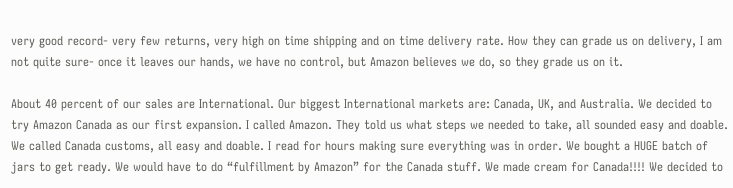very good record- very few returns, very high on time shipping and on time delivery rate. How they can grade us on delivery, I am not quite sure- once it leaves our hands, we have no control, but Amazon believes we do, so they grade us on it.

About 40 percent of our sales are International. Our biggest International markets are: Canada, UK, and Australia. We decided to try Amazon Canada as our first expansion. I called Amazon. They told us what steps we needed to take, all sounded easy and doable. We called Canada customs, all easy and doable. I read for hours making sure everything was in order. We bought a HUGE batch of jars to get ready. We would have to do “fulfillment by Amazon” for the Canada stuff. We made cream for Canada!!!! We decided to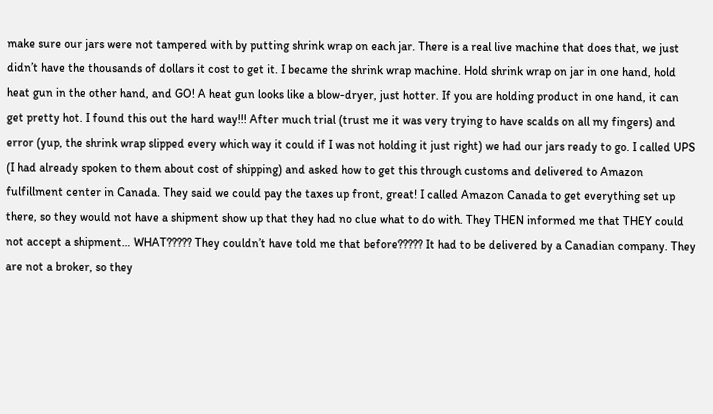make sure our jars were not tampered with by putting shrink wrap on each jar. There is a real live machine that does that, we just didn’t have the thousands of dollars it cost to get it. I became the shrink wrap machine. Hold shrink wrap on jar in one hand, hold heat gun in the other hand, and GO! A heat gun looks like a blow-dryer, just hotter. If you are holding product in one hand, it can get pretty hot. I found this out the hard way!!! After much trial (trust me it was very trying to have scalds on all my fingers) and error (yup, the shrink wrap slipped every which way it could if I was not holding it just right) we had our jars ready to go. I called UPS (I had already spoken to them about cost of shipping) and asked how to get this through customs and delivered to Amazon fulfillment center in Canada. They said we could pay the taxes up front, great! I called Amazon Canada to get everything set up there, so they would not have a shipment show up that they had no clue what to do with. They THEN informed me that THEY could not accept a shipment… WHAT????? They couldn’t have told me that before????? It had to be delivered by a Canadian company. They are not a broker, so they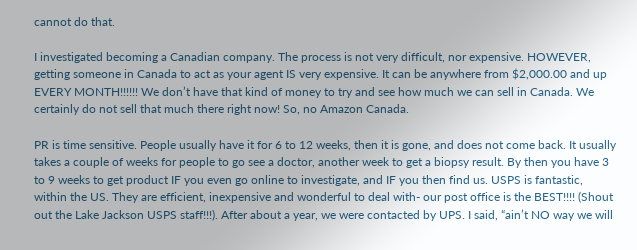cannot do that.

I investigated becoming a Canadian company. The process is not very difficult, nor expensive. HOWEVER, getting someone in Canada to act as your agent IS very expensive. It can be anywhere from $2,000.00 and up EVERY MONTH!!!!!! We don’t have that kind of money to try and see how much we can sell in Canada. We certainly do not sell that much there right now! So, no Amazon Canada.

PR is time sensitive. People usually have it for 6 to 12 weeks, then it is gone, and does not come back. It usually takes a couple of weeks for people to go see a doctor, another week to get a biopsy result. By then you have 3 to 9 weeks to get product IF you even go online to investigate, and IF you then find us. USPS is fantastic, within the US. They are efficient, inexpensive and wonderful to deal with- our post office is the BEST!!!! (Shout out the Lake Jackson USPS staff!!!). After about a year, we were contacted by UPS. I said, “ain’t NO way we will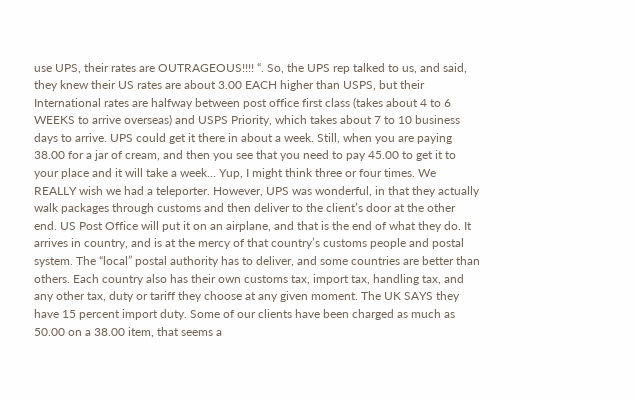use UPS, their rates are OUTRAGEOUS!!!! “. So, the UPS rep talked to us, and said, they knew their US rates are about 3.00 EACH higher than USPS, but their International rates are halfway between post office first class (takes about 4 to 6 WEEKS to arrive overseas) and USPS Priority, which takes about 7 to 10 business days to arrive. UPS could get it there in about a week. Still, when you are paying 38.00 for a jar of cream, and then you see that you need to pay 45.00 to get it to your place and it will take a week… Yup, I might think three or four times. We REALLY wish we had a teleporter. However, UPS was wonderful, in that they actually walk packages through customs and then deliver to the client’s door at the other end. US Post Office will put it on an airplane, and that is the end of what they do. It arrives in country, and is at the mercy of that country’s customs people and postal system. The “local” postal authority has to deliver, and some countries are better than others. Each country also has their own customs tax, import tax, handling tax, and any other tax, duty or tariff they choose at any given moment. The UK SAYS they have 15 percent import duty. Some of our clients have been charged as much as 50.00 on a 38.00 item, that seems a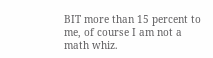BIT more than 15 percent to me, of course I am not a math whiz.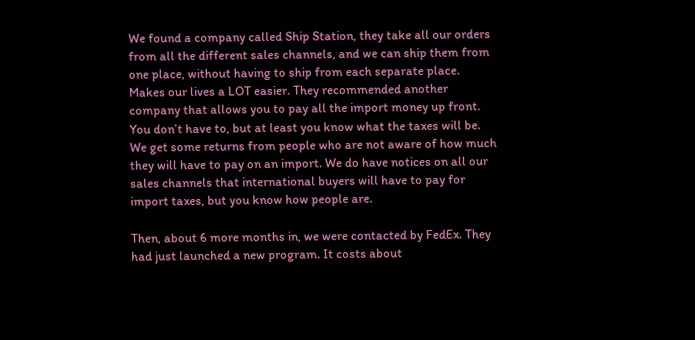We found a company called Ship Station, they take all our orders from all the different sales channels, and we can ship them from one place, without having to ship from each separate place. Makes our lives a LOT easier. They recommended another company that allows you to pay all the import money up front. You don’t have to, but at least you know what the taxes will be. We get some returns from people who are not aware of how much they will have to pay on an import. We do have notices on all our sales channels that international buyers will have to pay for import taxes, but you know how people are.

Then, about 6 more months in, we were contacted by FedEx. They had just launched a new program. It costs about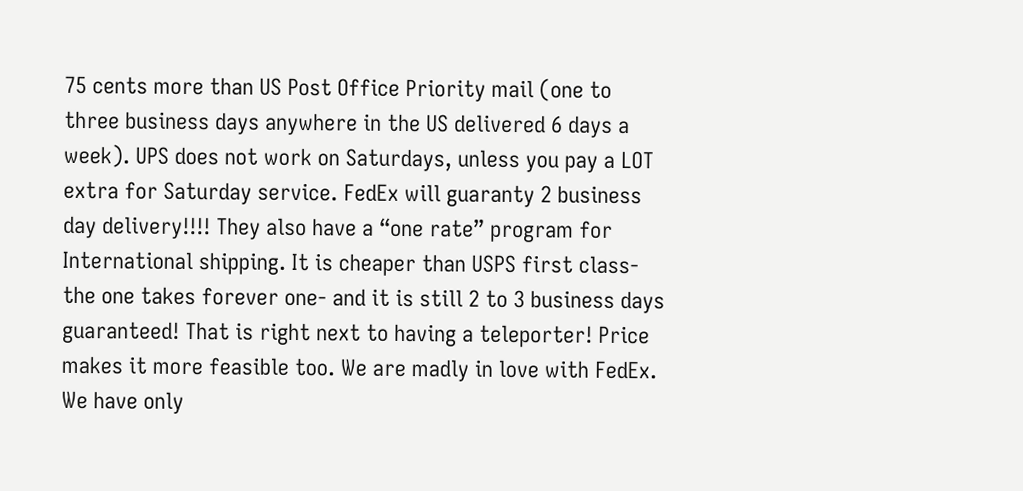75 cents more than US Post Office Priority mail (one to three business days anywhere in the US delivered 6 days a week). UPS does not work on Saturdays, unless you pay a LOT extra for Saturday service. FedEx will guaranty 2 business day delivery!!!! They also have a “one rate” program for International shipping. It is cheaper than USPS first class- the one takes forever one- and it is still 2 to 3 business days guaranteed! That is right next to having a teleporter! Price makes it more feasible too. We are madly in love with FedEx. We have only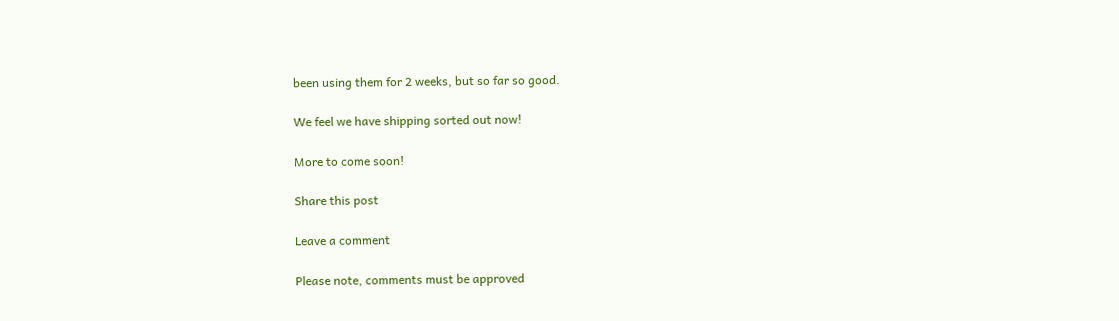been using them for 2 weeks, but so far so good.

We feel we have shipping sorted out now!

More to come soon!

Share this post

Leave a comment

Please note, comments must be approved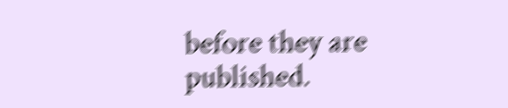before they are published.